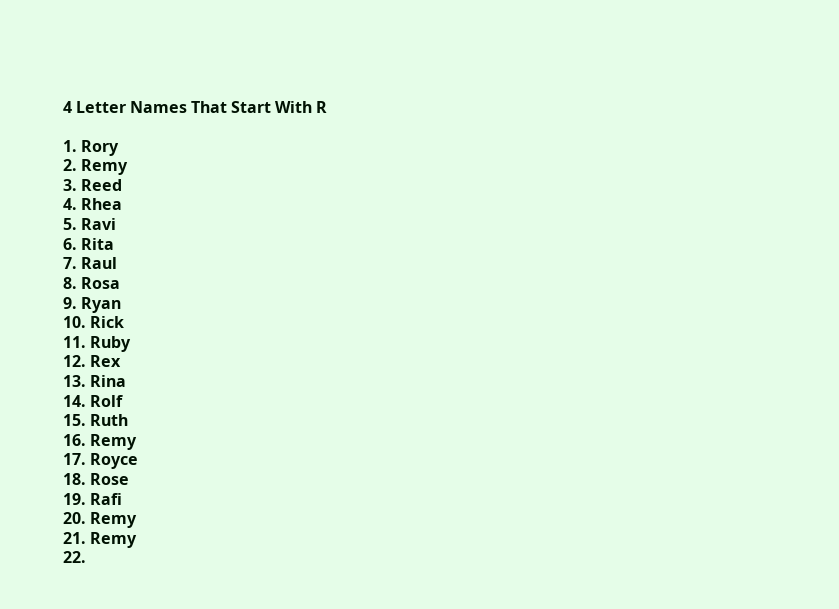4 Letter Names That Start With R

1. Rory
2. Remy
3. Reed
4. Rhea
5. Ravi
6. Rita
7. Raul
8. Rosa
9. Ryan
10. Rick
11. Ruby
12. Rex
13. Rina
14. Rolf
15. Ruth
16. Remy
17. Royce
18. Rose
19. Rafi
20. Remy
21. Remy
22.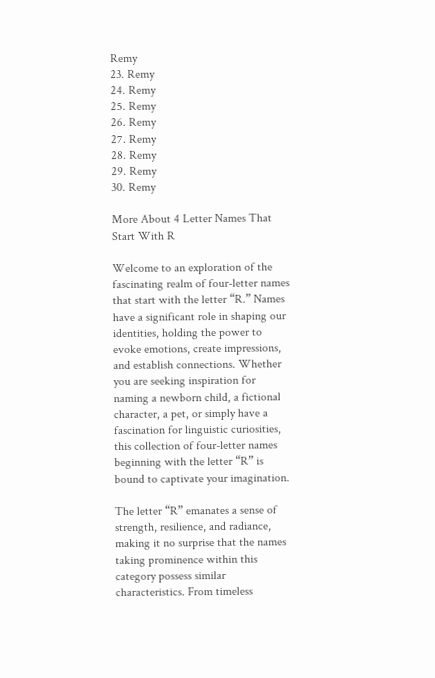Remy
23. Remy
24. Remy
25. Remy
26. Remy
27. Remy
28. Remy
29. Remy
30. Remy

More About 4 Letter Names That Start With R

Welcome to an exploration of the fascinating realm of four-letter names that start with the letter “R.” Names have a significant role in shaping our identities, holding the power to evoke emotions, create impressions, and establish connections. Whether you are seeking inspiration for naming a newborn child, a fictional character, a pet, or simply have a fascination for linguistic curiosities, this collection of four-letter names beginning with the letter “R” is bound to captivate your imagination.

The letter “R” emanates a sense of strength, resilience, and radiance, making it no surprise that the names taking prominence within this category possess similar characteristics. From timeless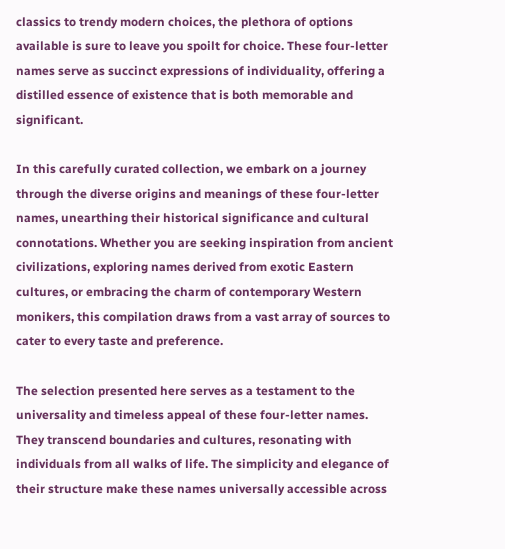classics to trendy modern choices, the plethora of options available is sure to leave you spoilt for choice. These four-letter names serve as succinct expressions of individuality, offering a distilled essence of existence that is both memorable and significant.

In this carefully curated collection, we embark on a journey through the diverse origins and meanings of these four-letter names, unearthing their historical significance and cultural connotations. Whether you are seeking inspiration from ancient civilizations, exploring names derived from exotic Eastern cultures, or embracing the charm of contemporary Western monikers, this compilation draws from a vast array of sources to cater to every taste and preference.

The selection presented here serves as a testament to the universality and timeless appeal of these four-letter names. They transcend boundaries and cultures, resonating with individuals from all walks of life. The simplicity and elegance of their structure make these names universally accessible across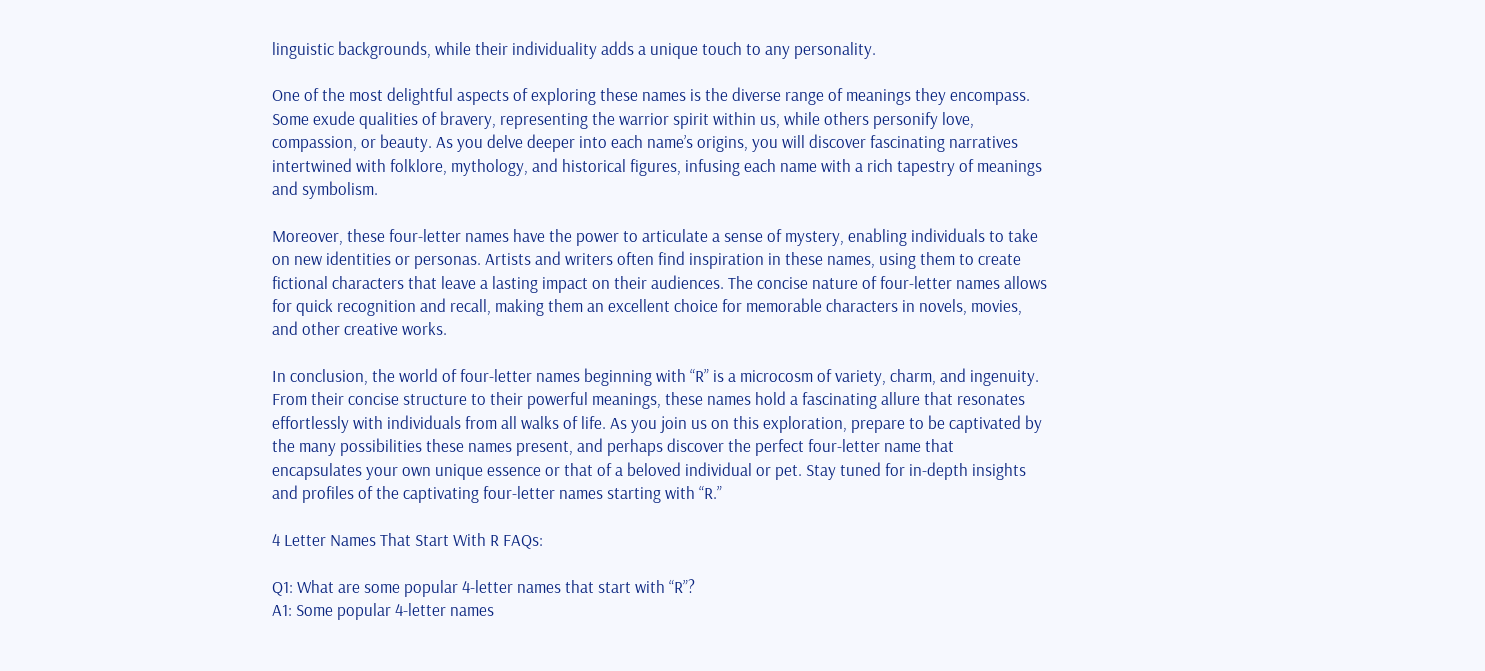linguistic backgrounds, while their individuality adds a unique touch to any personality.

One of the most delightful aspects of exploring these names is the diverse range of meanings they encompass. Some exude qualities of bravery, representing the warrior spirit within us, while others personify love, compassion, or beauty. As you delve deeper into each name’s origins, you will discover fascinating narratives intertwined with folklore, mythology, and historical figures, infusing each name with a rich tapestry of meanings and symbolism.

Moreover, these four-letter names have the power to articulate a sense of mystery, enabling individuals to take on new identities or personas. Artists and writers often find inspiration in these names, using them to create fictional characters that leave a lasting impact on their audiences. The concise nature of four-letter names allows for quick recognition and recall, making them an excellent choice for memorable characters in novels, movies, and other creative works.

In conclusion, the world of four-letter names beginning with “R” is a microcosm of variety, charm, and ingenuity. From their concise structure to their powerful meanings, these names hold a fascinating allure that resonates effortlessly with individuals from all walks of life. As you join us on this exploration, prepare to be captivated by the many possibilities these names present, and perhaps discover the perfect four-letter name that encapsulates your own unique essence or that of a beloved individual or pet. Stay tuned for in-depth insights and profiles of the captivating four-letter names starting with “R.”

4 Letter Names That Start With R FAQs:

Q1: What are some popular 4-letter names that start with “R”?
A1: Some popular 4-letter names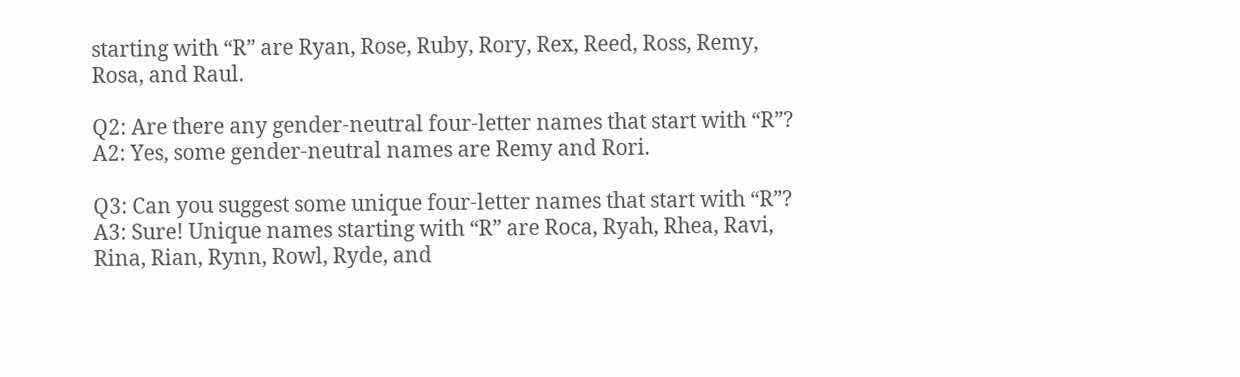starting with “R” are Ryan, Rose, Ruby, Rory, Rex, Reed, Ross, Remy, Rosa, and Raul.

Q2: Are there any gender-neutral four-letter names that start with “R”?
A2: Yes, some gender-neutral names are Remy and Rori.

Q3: Can you suggest some unique four-letter names that start with “R”?
A3: Sure! Unique names starting with “R” are Roca, Ryah, Rhea, Ravi, Rina, Rian, Rynn, Rowl, Ryde, and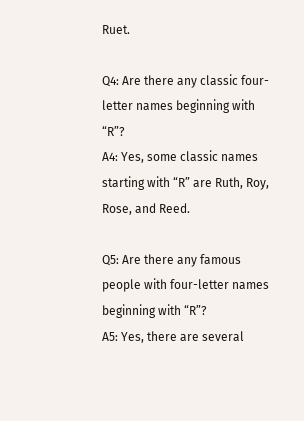Ruet.

Q4: Are there any classic four-letter names beginning with “R”?
A4: Yes, some classic names starting with “R” are Ruth, Roy, Rose, and Reed.

Q5: Are there any famous people with four-letter names beginning with “R”?
A5: Yes, there are several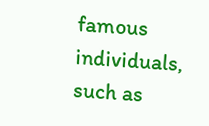famous individuals, such as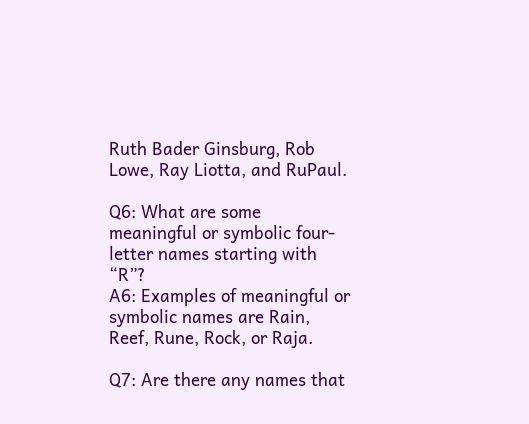Ruth Bader Ginsburg, Rob Lowe, Ray Liotta, and RuPaul.

Q6: What are some meaningful or symbolic four-letter names starting with “R”?
A6: Examples of meaningful or symbolic names are Rain, Reef, Rune, Rock, or Raja.

Q7: Are there any names that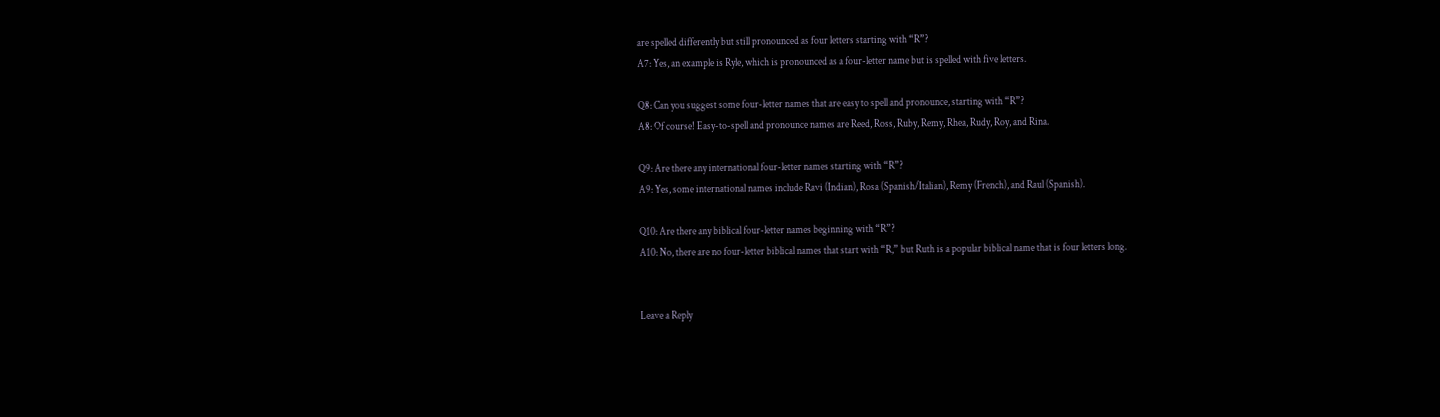are spelled differently but still pronounced as four letters starting with “R”?
A7: Yes, an example is Ryle, which is pronounced as a four-letter name but is spelled with five letters.

Q8: Can you suggest some four-letter names that are easy to spell and pronounce, starting with “R”?
A8: Of course! Easy-to-spell and pronounce names are Reed, Ross, Ruby, Remy, Rhea, Rudy, Roy, and Rina.

Q9: Are there any international four-letter names starting with “R”?
A9: Yes, some international names include Ravi (Indian), Rosa (Spanish/Italian), Remy (French), and Raul (Spanish).

Q10: Are there any biblical four-letter names beginning with “R”?
A10: No, there are no four-letter biblical names that start with “R,” but Ruth is a popular biblical name that is four letters long.


Leave a Reply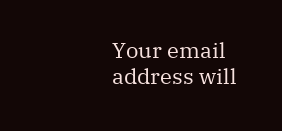Your email address will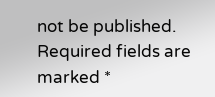not be published. Required fields are marked *